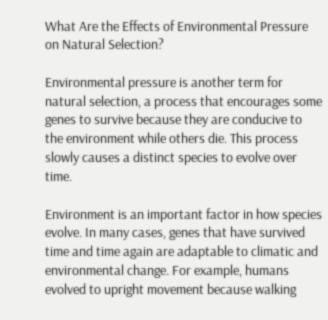What Are the Effects of Environmental Pressure on Natural Selection?

Environmental pressure is another term for natural selection, a process that encourages some genes to survive because they are conducive to the environment while others die. This process slowly causes a distinct species to evolve over time.

Environment is an important factor in how species evolve. In many cases, genes that have survived time and time again are adaptable to climatic and environmental change. For example, humans evolved to upright movement because walking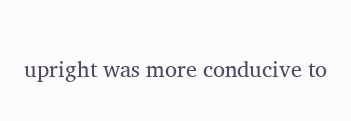upright was more conducive to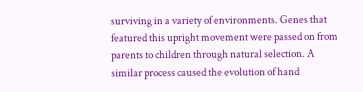surviving in a variety of environments. Genes that featured this upright movement were passed on from parents to children through natural selection. A similar process caused the evolution of hand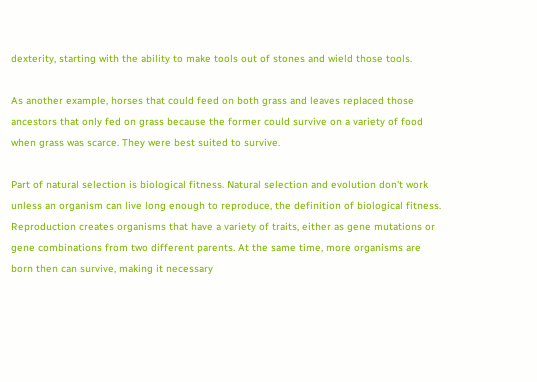dexterity, starting with the ability to make tools out of stones and wield those tools.

As another example, horses that could feed on both grass and leaves replaced those ancestors that only fed on grass because the former could survive on a variety of food when grass was scarce. They were best suited to survive.

Part of natural selection is biological fitness. Natural selection and evolution don't work unless an organism can live long enough to reproduce, the definition of biological fitness. Reproduction creates organisms that have a variety of traits, either as gene mutations or gene combinations from two different parents. At the same time, more organisms are born then can survive, making it necessary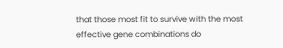that those most fit to survive with the most effective gene combinations do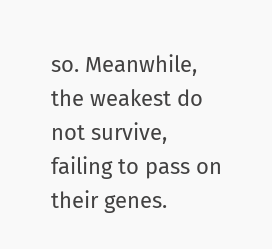so. Meanwhile, the weakest do not survive, failing to pass on their genes.